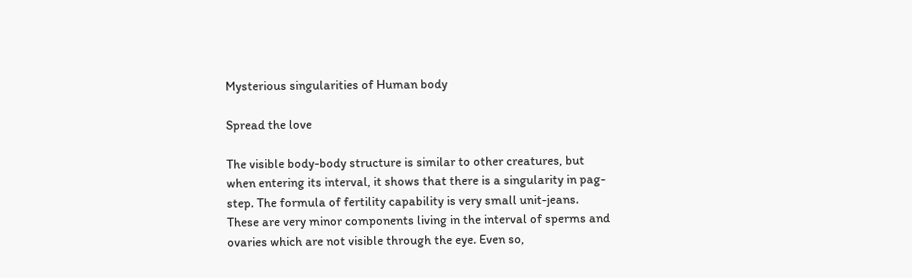Mysterious singularities of Human body

Spread the love

The visible body-body structure is similar to other creatures, but when entering its interval, it shows that there is a singularity in pag-step. The formula of fertility capability is very small unit-jeans. These are very minor components living in the interval of sperms and ovaries which are not visible through the eye. Even so,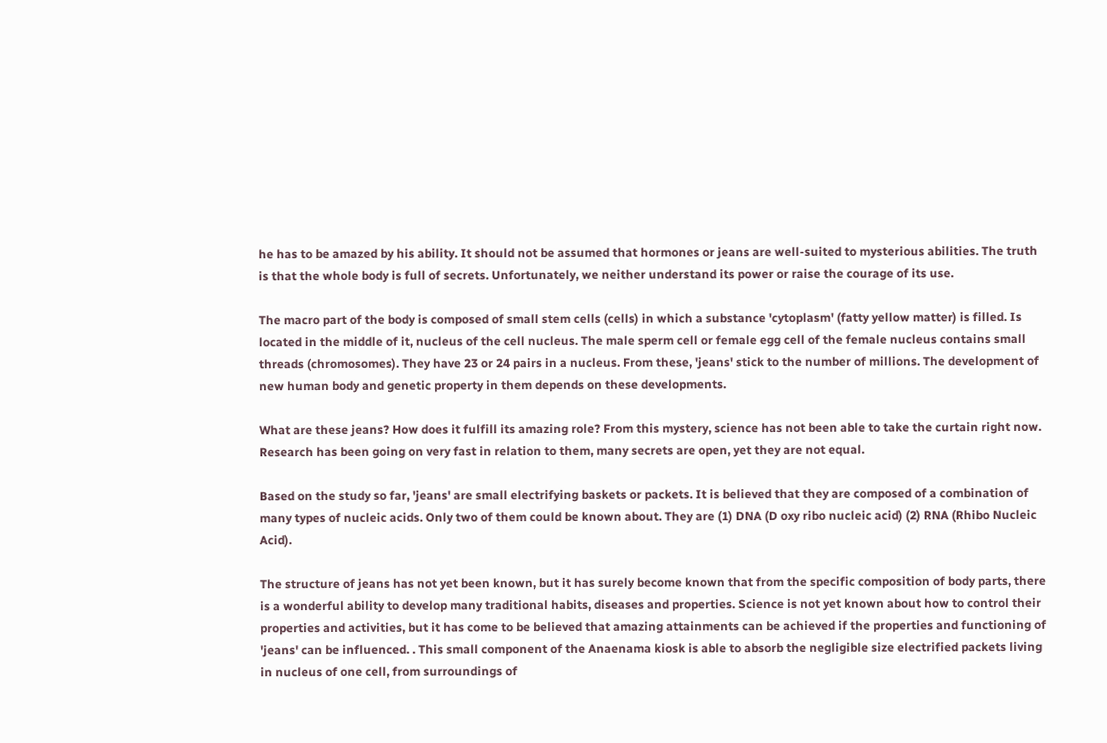he has to be amazed by his ability. It should not be assumed that hormones or jeans are well-suited to mysterious abilities. The truth is that the whole body is full of secrets. Unfortunately, we neither understand its power or raise the courage of its use.

The macro part of the body is composed of small stem cells (cells) in which a substance 'cytoplasm' (fatty yellow matter) is filled. Is located in the middle of it, nucleus of the cell nucleus. The male sperm cell or female egg cell of the female nucleus contains small threads (chromosomes). They have 23 or 24 pairs in a nucleus. From these, 'jeans' stick to the number of millions. The development of new human body and genetic property in them depends on these developments.

What are these jeans? How does it fulfill its amazing role? From this mystery, science has not been able to take the curtain right now. Research has been going on very fast in relation to them, many secrets are open, yet they are not equal.

Based on the study so far, 'jeans' are small electrifying baskets or packets. It is believed that they are composed of a combination of many types of nucleic acids. Only two of them could be known about. They are (1) DNA (D oxy ribo nucleic acid) (2) RNA (Rhibo Nucleic Acid).

The structure of jeans has not yet been known, but it has surely become known that from the specific composition of body parts, there is a wonderful ability to develop many traditional habits, diseases and properties. Science is not yet known about how to control their properties and activities, but it has come to be believed that amazing attainments can be achieved if the properties and functioning of 'jeans' can be influenced. . This small component of the Anaenama kiosk is able to absorb the negligible size electrified packets living in nucleus of one cell, from surroundings of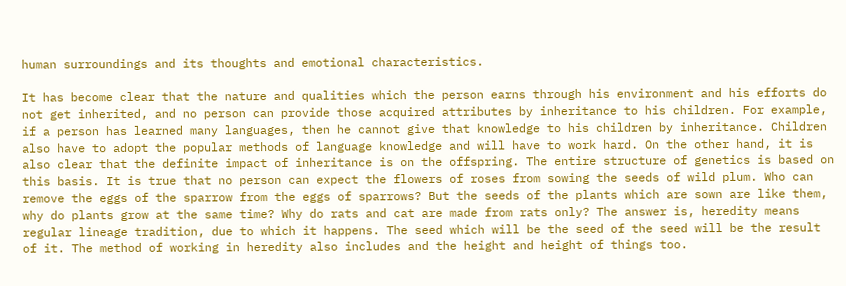human surroundings and its thoughts and emotional characteristics.

It has become clear that the nature and qualities which the person earns through his environment and his efforts do not get inherited, and no person can provide those acquired attributes by inheritance to his children. For example, if a person has learned many languages, then he cannot give that knowledge to his children by inheritance. Children also have to adopt the popular methods of language knowledge and will have to work hard. On the other hand, it is also clear that the definite impact of inheritance is on the offspring. The entire structure of genetics is based on this basis. It is true that no person can expect the flowers of roses from sowing the seeds of wild plum. Who can remove the eggs of the sparrow from the eggs of sparrows? But the seeds of the plants which are sown are like them, why do plants grow at the same time? Why do rats and cat are made from rats only? The answer is, heredity means regular lineage tradition, due to which it happens. The seed which will be the seed of the seed will be the result of it. The method of working in heredity also includes and the height and height of things too.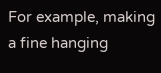For example, making a fine hanging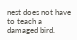nest does not have to teach a damaged bird.